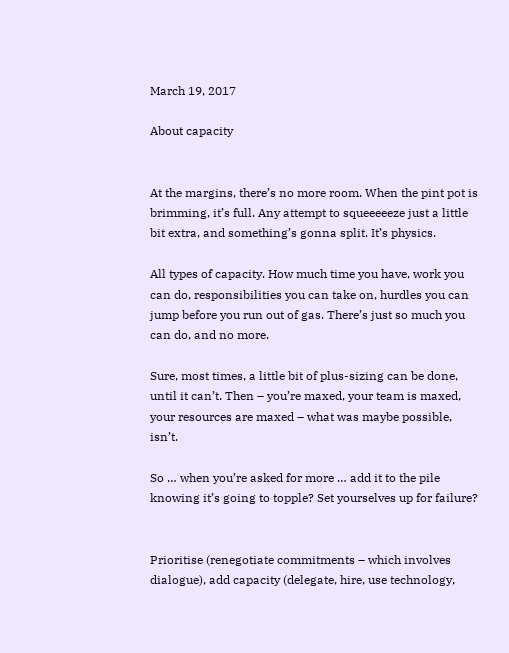March 19, 2017

About capacity


At the margins, there’s no more room. When the pint pot is brimming, it’s full. Any attempt to squeeeeeze just a little bit extra, and something’s gonna split. It’s physics.

All types of capacity. How much time you have, work you can do, responsibilities you can take on, hurdles you can jump before you run out of gas. There’s just so much you can do, and no more.

Sure, most times, a little bit of plus-sizing can be done, until it can’t. Then – you’re maxed, your team is maxed, your resources are maxed – what was maybe possible, isn’t.

So … when you’re asked for more … add it to the pile knowing it’s going to topple? Set yourselves up for failure?


Prioritise (renegotiate commitments – which involves dialogue), add capacity (delegate, hire, use technology,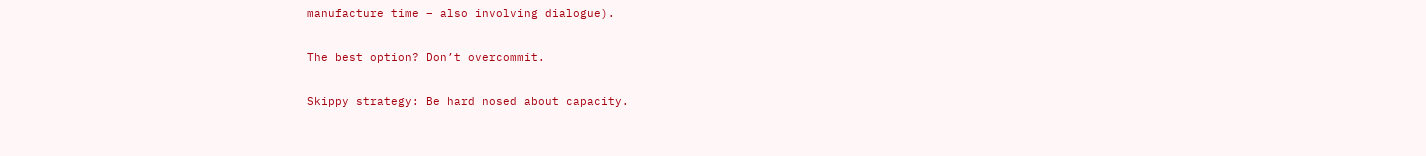manufacture time – also involving dialogue).

The best option? Don’t overcommit.

Skippy strategy: Be hard nosed about capacity.